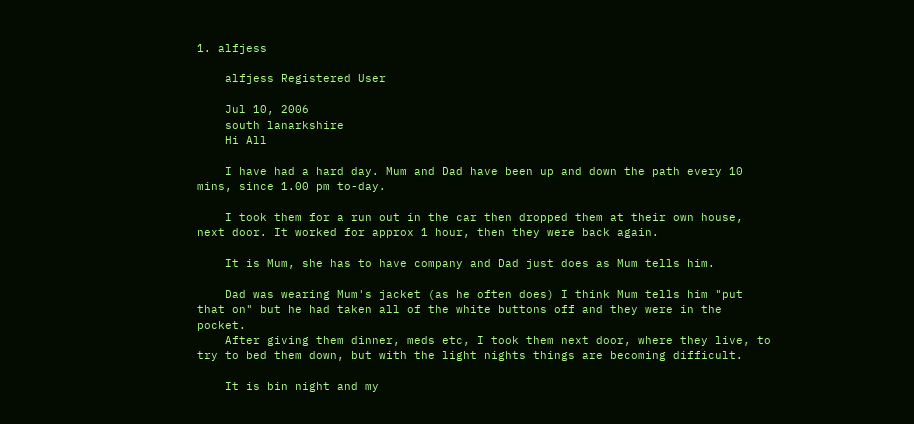1. alfjess

    alfjess Registered User

    Jul 10, 2006
    south lanarkshire
    Hi All

    I have had a hard day. Mum and Dad have been up and down the path every 10 mins, since 1.00 pm to-day.

    I took them for a run out in the car then dropped them at their own house, next door. It worked for approx 1 hour, then they were back again.

    It is Mum, she has to have company and Dad just does as Mum tells him.

    Dad was wearing Mum's jacket (as he often does) I think Mum tells him "put that on" but he had taken all of the white buttons off and they were in the pocket.
    After giving them dinner, meds etc, I took them next door, where they live, to try to bed them down, but with the light nights things are becoming difficult.

    It is bin night and my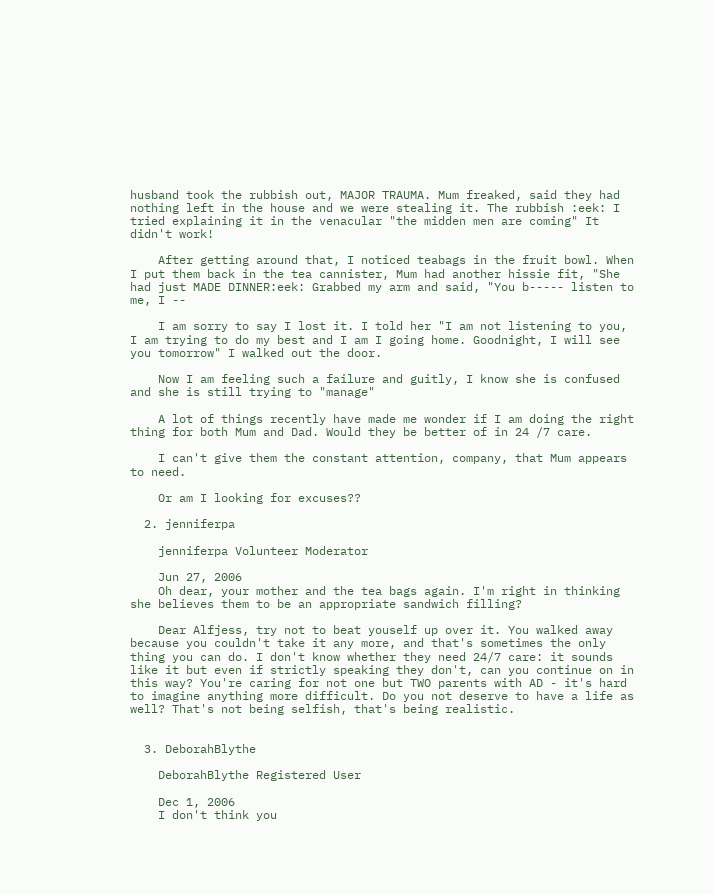husband took the rubbish out, MAJOR TRAUMA. Mum freaked, said they had nothing left in the house and we were stealing it. The rubbish :eek: I tried explaining it in the venacular "the midden men are coming" It didn't work!

    After getting around that, I noticed teabags in the fruit bowl. When I put them back in the tea cannister, Mum had another hissie fit, "She had just MADE DINNER:eek: Grabbed my arm and said, "You b----- listen to me, I --

    I am sorry to say I lost it. I told her "I am not listening to you, I am trying to do my best and I am I going home. Goodnight, I will see you tomorrow" I walked out the door.

    Now I am feeling such a failure and guitly, I know she is confused and she is still trying to "manage"

    A lot of things recently have made me wonder if I am doing the right thing for both Mum and Dad. Would they be better of in 24 /7 care.

    I can't give them the constant attention, company, that Mum appears to need.

    Or am I looking for excuses??

  2. jenniferpa

    jenniferpa Volunteer Moderator

    Jun 27, 2006
    Oh dear, your mother and the tea bags again. I'm right in thinking she believes them to be an appropriate sandwich filling?

    Dear Alfjess, try not to beat youself up over it. You walked away because you couldn't take it any more, and that's sometimes the only thing you can do. I don't know whether they need 24/7 care: it sounds like it but even if strictly speaking they don't, can you continue on in this way? You're caring for not one but TWO parents with AD - it's hard to imagine anything more difficult. Do you not deserve to have a life as well? That's not being selfish, that's being realistic.


  3. DeborahBlythe

    DeborahBlythe Registered User

    Dec 1, 2006
    I don't think you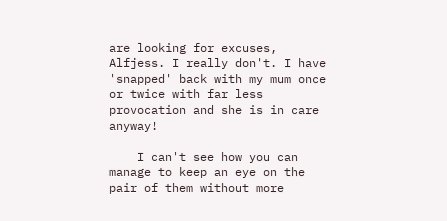are looking for excuses, Alfjess. I really don't. I have 'snapped' back with my mum once or twice with far less provocation and she is in care anyway!

    I can't see how you can manage to keep an eye on the pair of them without more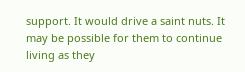support. It would drive a saint nuts. It may be possible for them to continue living as they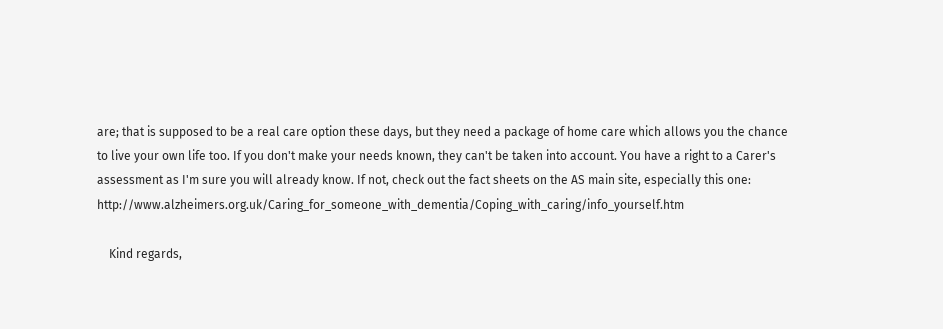are; that is supposed to be a real care option these days, but they need a package of home care which allows you the chance to live your own life too. If you don't make your needs known, they can't be taken into account. You have a right to a Carer's assessment as I'm sure you will already know. If not, check out the fact sheets on the AS main site, especially this one: http://www.alzheimers.org.uk/Caring_for_someone_with_dementia/Coping_with_caring/info_yourself.htm

    Kind regards,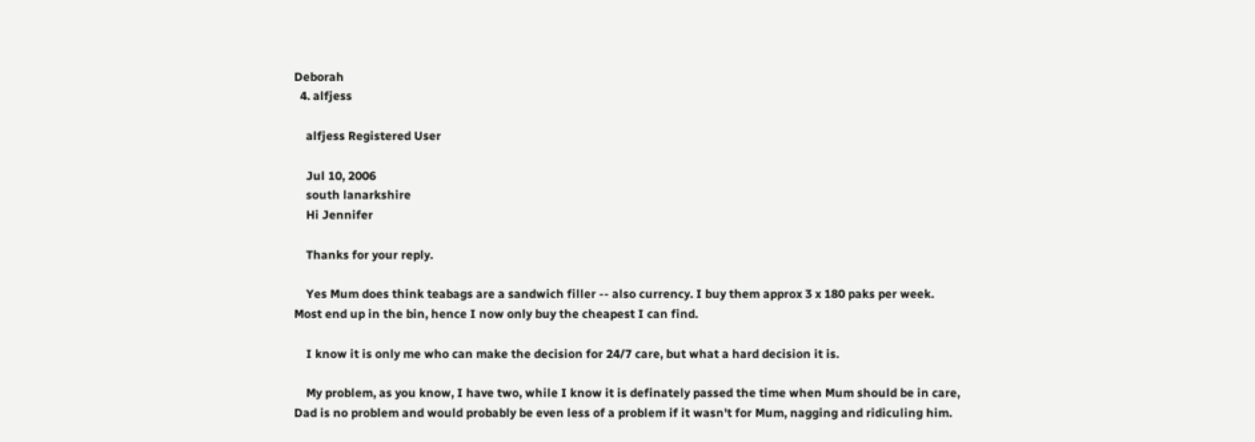Deborah
  4. alfjess

    alfjess Registered User

    Jul 10, 2006
    south lanarkshire
    Hi Jennifer

    Thanks for your reply.

    Yes Mum does think teabags are a sandwich filler -- also currency. I buy them approx 3 x 180 paks per week. Most end up in the bin, hence I now only buy the cheapest I can find.

    I know it is only me who can make the decision for 24/7 care, but what a hard decision it is.

    My problem, as you know, I have two, while I know it is definately passed the time when Mum should be in care, Dad is no problem and would probably be even less of a problem if it wasn't for Mum, nagging and ridiculing him.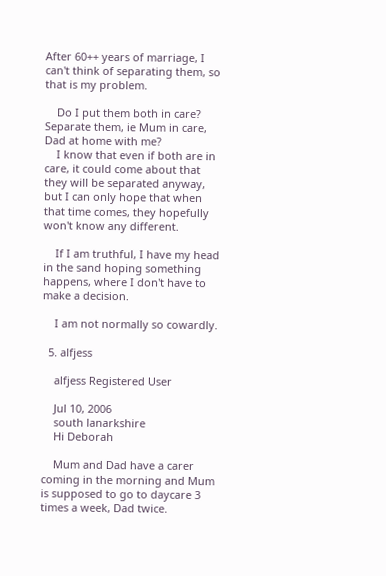After 60++ years of marriage, I can't think of separating them, so that is my problem.

    Do I put them both in care? Separate them, ie Mum in care, Dad at home with me?
    I know that even if both are in care, it could come about that they will be separated anyway, but I can only hope that when that time comes, they hopefully won't know any different.

    If I am truthful, I have my head in the sand hoping something happens, where I don't have to make a decision.

    I am not normally so cowardly.

  5. alfjess

    alfjess Registered User

    Jul 10, 2006
    south lanarkshire
    Hi Deborah

    Mum and Dad have a carer coming in the morning and Mum is supposed to go to daycare 3 times a week, Dad twice.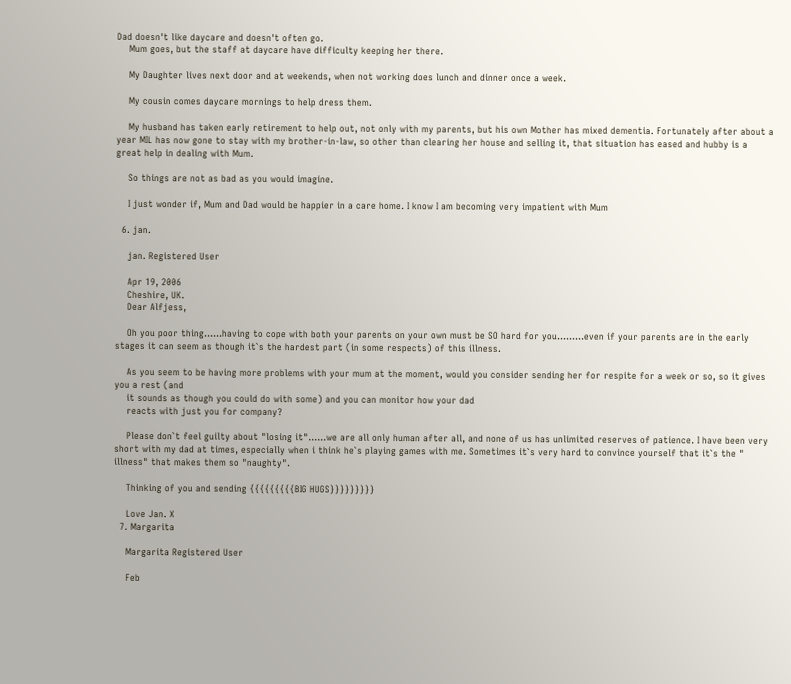Dad doesn't like daycare and doesn't often go.
    Mum goes, but the staff at daycare have difficulty keeping her there.

    My Daughter lives next door and at weekends, when not working does lunch and dinner once a week.

    My cousin comes daycare mornings to help dress them.

    My husband has taken early retirement to help out, not only with my parents, but his own Mother has mixed dementia. Fortunately after about a year MIL has now gone to stay with my brother-in-law, so other than clearing her house and selling it, that situation has eased and hubby is a great help in dealing with Mum.

    So things are not as bad as you would imagine.

    I just wonder if, Mum and Dad would be happier in a care home. I know I am becoming very impatient with Mum

  6. jan.

    jan. Registered User

    Apr 19, 2006
    Cheshire, UK.
    Dear Alfjess,

    Oh you poor thing......having to cope with both your parents on your own must be SO hard for you.........even if your parents are in the early stages it can seem as though it`s the hardest part (in some respects) of this illness.

    As you seem to be having more problems with your mum at the moment, would you consider sending her for respite for a week or so, so it gives you a rest (and
    it sounds as though you could do with some) and you can monitor how your dad
    reacts with just you for company?

    Please don`t feel guilty about "losing it"......we are all only human after all, and none of us has unlimited reserves of patience. I have been very short with my dad at times, especially when i think he`s playing games with me. Sometimes it`s very hard to convince yourself that it`s the " illness" that makes them so "naughty".

    Thinking of you and sending {{{{{{{{{BIG HUGS}}}}}}}}}

    Love Jan. X
  7. Margarita

    Margarita Registered User

    Feb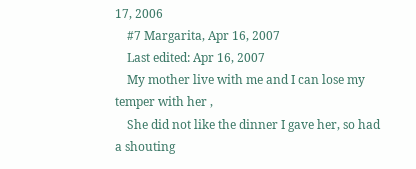17, 2006
    #7 Margarita, Apr 16, 2007
    Last edited: Apr 16, 2007
    My mother live with me and I can lose my temper with her ,
    She did not like the dinner I gave her, so had a shouting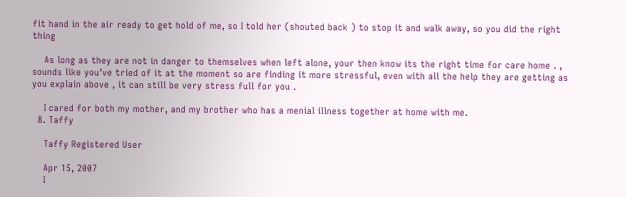fit hand in the air ready to get hold of me, so I told her (shouted back ) to stop it and walk away, so you did the right thing

    As long as they are not in danger to themselves when left alone, your then know its the right time for care home . , sounds like you’ve tried of it at the moment so are finding it more stressful, even with all the help they are getting as you explain above , it can still be very stress full for you .

    I cared for both my mother, and my brother who has a menial illness together at home with me.
  8. Taffy

    Taffy Registered User

    Apr 15, 2007
    I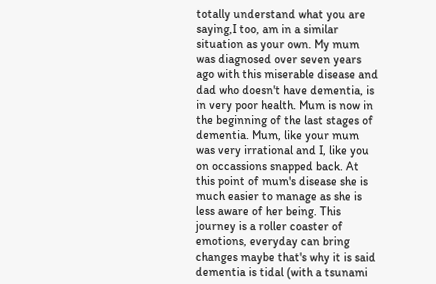totally understand what you are saying,I too, am in a similar situation as your own. My mum was diagnosed over seven years ago with this miserable disease and dad who doesn't have dementia, is in very poor health. Mum is now in the beginning of the last stages of dementia. Mum, like your mum was very irrational and I, like you on occassions snapped back. At this point of mum's disease she is much easier to manage as she is less aware of her being. This journey is a roller coaster of emotions, everyday can bring changes maybe that's why it is said dementia is tidal (with a tsunami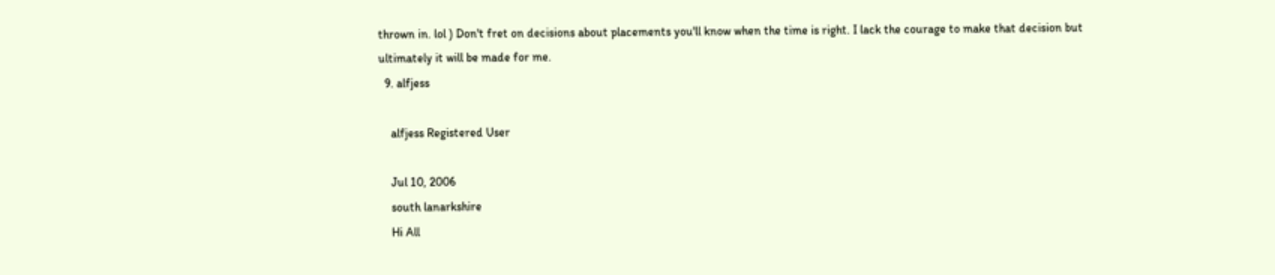thrown in. lol ) Don't fret on decisions about placements you'll know when the time is right. I lack the courage to make that decision but ultimately it will be made for me.
  9. alfjess

    alfjess Registered User

    Jul 10, 2006
    south lanarkshire
    Hi All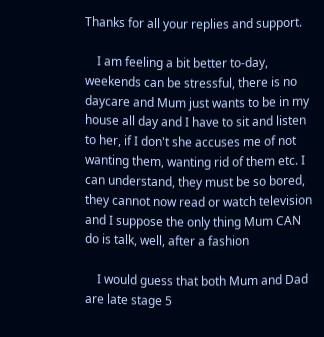Thanks for all your replies and support.

    I am feeling a bit better to-day, weekends can be stressful, there is no daycare and Mum just wants to be in my house all day and I have to sit and listen to her, if I don't she accuses me of not wanting them, wanting rid of them etc. I can understand, they must be so bored, they cannot now read or watch television and I suppose the only thing Mum CAN do is talk, well, after a fashion

    I would guess that both Mum and Dad are late stage 5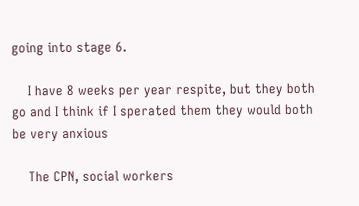going into stage 6.

    I have 8 weeks per year respite, but they both go and I think if I sperated them they would both be very anxious

    The CPN, social workers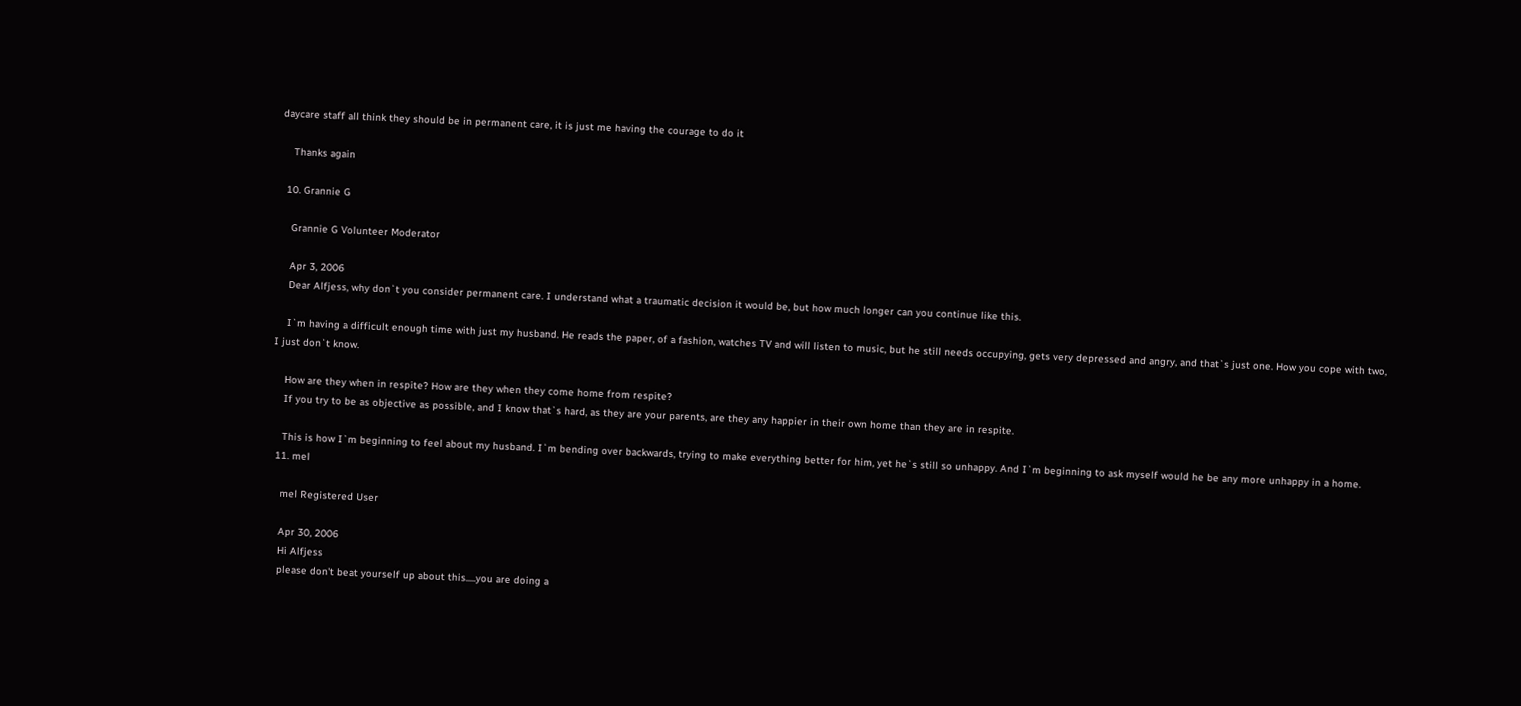daycare staff all think they should be in permanent care, it is just me having the courage to do it

    Thanks again

  10. Grannie G

    Grannie G Volunteer Moderator

    Apr 3, 2006
    Dear Alfjess, why don`t you consider permanent care. I understand what a traumatic decision it would be, but how much longer can you continue like this.

    I`m having a difficult enough time with just my husband. He reads the paper, of a fashion, watches TV and will listen to music, but he still needs occupying, gets very depressed and angry, and that`s just one. How you cope with two, I just don`t know.

    How are they when in respite? How are they when they come home from respite?
    If you try to be as objective as possible, and I know that`s hard, as they are your parents, are they any happier in their own home than they are in respite.

    This is how I`m beginning to feel about my husband. I`m bending over backwards, trying to make everything better for him, yet he`s still so unhappy. And I`m beginning to ask myself would he be any more unhappy in a home.
  11. mel

    mel Registered User

    Apr 30, 2006
    Hi Alfjess
    please don't beat yourself up about this.....you are doing a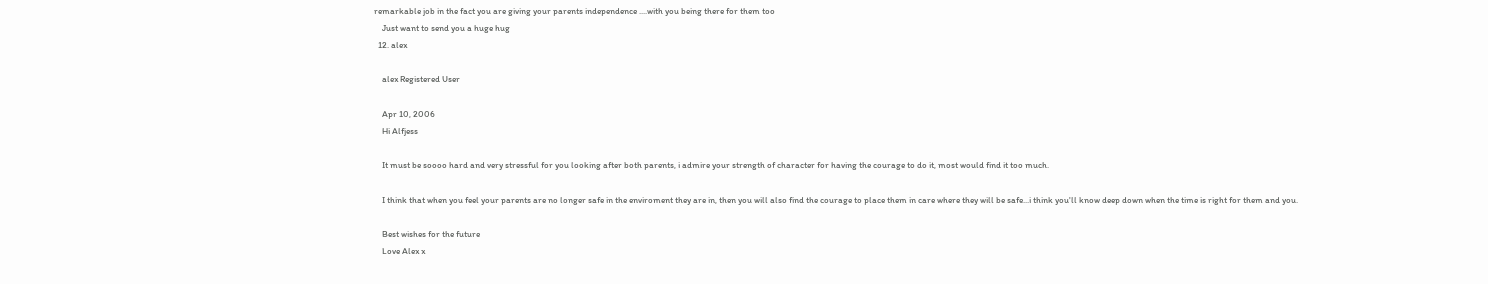remarkable job in the fact you are giving your parents independence ....with you being there for them too
    Just want to send you a huge hug
  12. alex

    alex Registered User

    Apr 10, 2006
    Hi Alfjess

    It must be soooo hard and very stressful for you looking after both parents, i admire your strength of character for having the courage to do it, most would find it too much.

    I think that when you feel your parents are no longer safe in the enviroment they are in, then you will also find the courage to place them in care where they will be safe...i think you'll know deep down when the time is right for them and you.

    Best wishes for the future
    Love Alex x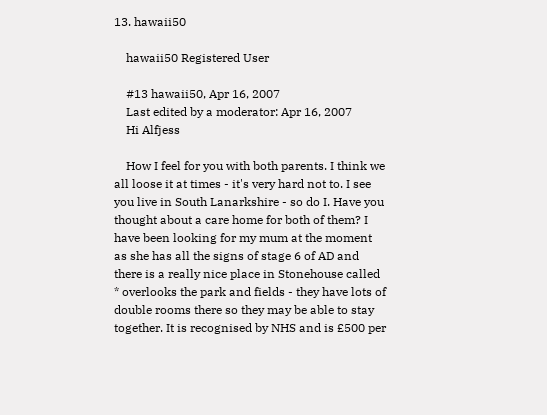13. hawaii50

    hawaii50 Registered User

    #13 hawaii50, Apr 16, 2007
    Last edited by a moderator: Apr 16, 2007
    Hi Alfjess

    How I feel for you with both parents. I think we all loose it at times - it's very hard not to. I see you live in South Lanarkshire - so do I. Have you thought about a care home for both of them? I have been looking for my mum at the moment as she has all the signs of stage 6 of AD and there is a really nice place in Stonehouse called * overlooks the park and fields - they have lots of double rooms there so they may be able to stay together. It is recognised by NHS and is £500 per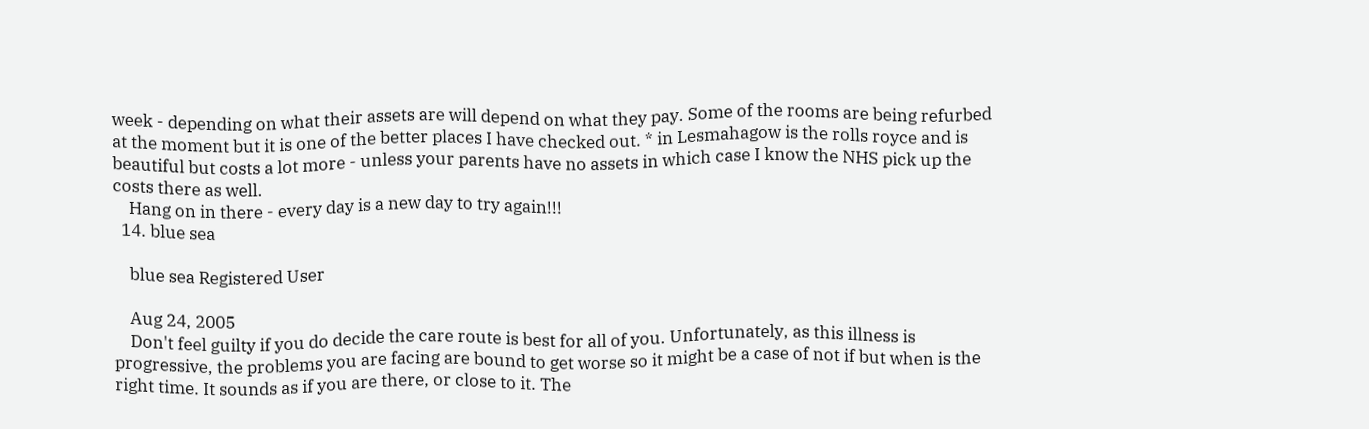week - depending on what their assets are will depend on what they pay. Some of the rooms are being refurbed at the moment but it is one of the better places I have checked out. * in Lesmahagow is the rolls royce and is beautiful but costs a lot more - unless your parents have no assets in which case I know the NHS pick up the costs there as well.
    Hang on in there - every day is a new day to try again!!!
  14. blue sea

    blue sea Registered User

    Aug 24, 2005
    Don't feel guilty if you do decide the care route is best for all of you. Unfortunately, as this illness is progressive, the problems you are facing are bound to get worse so it might be a case of not if but when is the right time. It sounds as if you are there, or close to it. The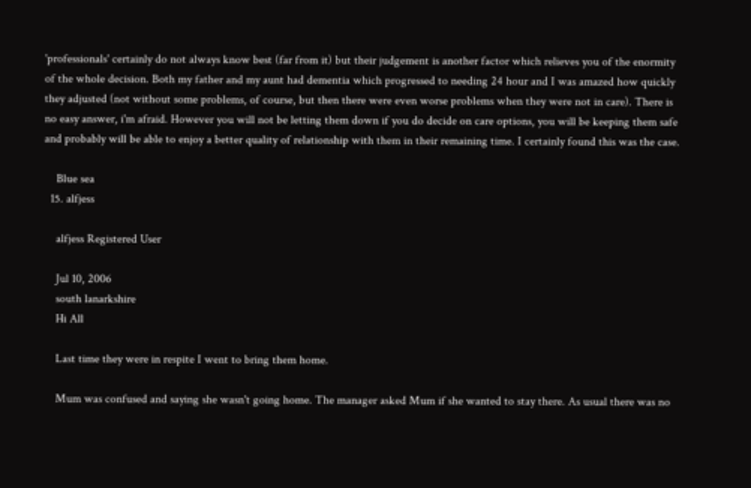'professionals' certainly do not always know best (far from it) but their judgement is another factor which relieves you of the enormity of the whole decision. Both my father and my aunt had dementia which progressed to needing 24 hour and I was amazed how quickly they adjusted (not without some problems, of course, but then there were even worse problems when they were not in care). There is no easy answer, i'm afraid. However you will not be letting them down if you do decide on care options, you will be keeping them safe and probably will be able to enjoy a better quality of relationship with them in their remaining time. I certainly found this was the case.

    Blue sea
  15. alfjess

    alfjess Registered User

    Jul 10, 2006
    south lanarkshire
    Hi All

    Last time they were in respite I went to bring them home.

    Mum was confused and saying she wasn't going home. The manager asked Mum if she wanted to stay there. As usual there was no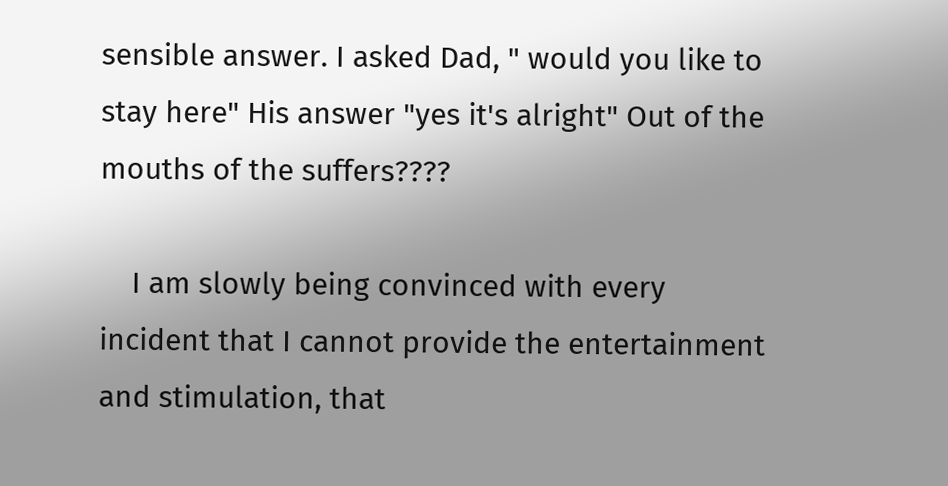sensible answer. I asked Dad, " would you like to stay here" His answer "yes it's alright" Out of the mouths of the suffers????

    I am slowly being convinced with every incident that I cannot provide the entertainment and stimulation, that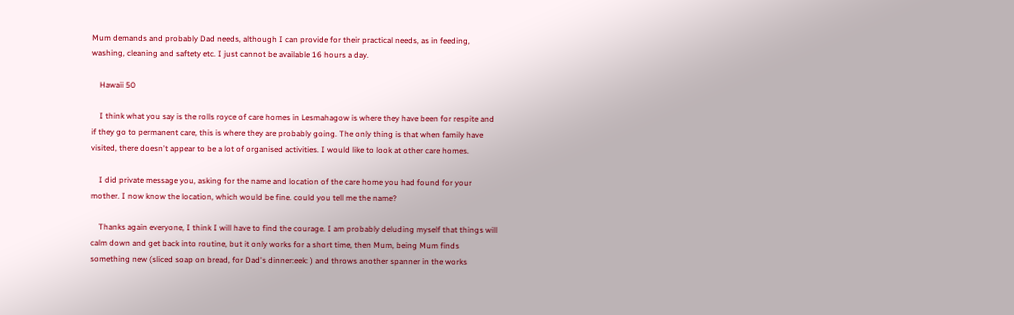Mum demands and probably Dad needs, although I can provide for their practical needs, as in feeding, washing, cleaning and saftety etc. I just cannot be available 16 hours a day.

    Hawaii 50

    I think what you say is the rolls royce of care homes in Lesmahagow is where they have been for respite and if they go to permanent care, this is where they are probably going. The only thing is that when family have visited, there doesn't appear to be a lot of organised activities. I would like to look at other care homes.

    I did private message you, asking for the name and location of the care home you had found for your mother. I now know the location, which would be fine. could you tell me the name?

    Thanks again everyone, I think I will have to find the courage. I am probably deluding myself that things will calm down and get back into routine, but it only works for a short time, then Mum, being Mum finds something new (sliced soap on bread, for Dad's dinner:eek: ) and throws another spanner in the works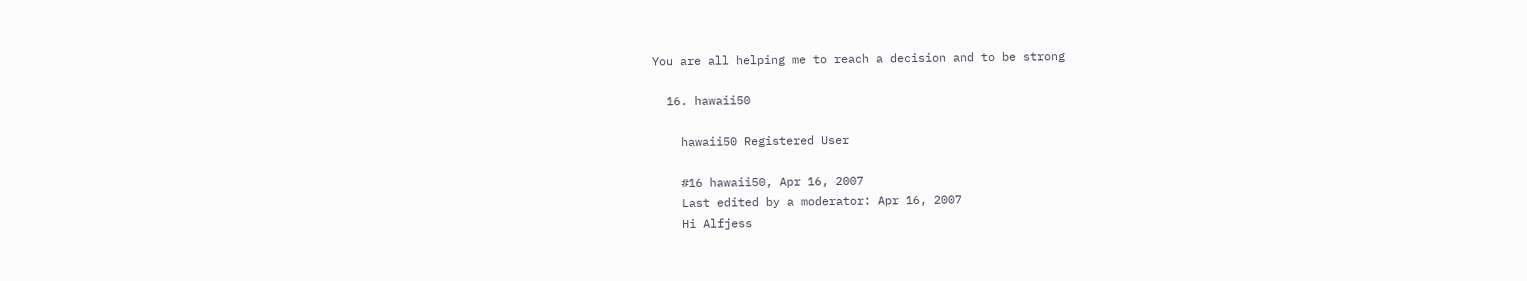You are all helping me to reach a decision and to be strong

  16. hawaii50

    hawaii50 Registered User

    #16 hawaii50, Apr 16, 2007
    Last edited by a moderator: Apr 16, 2007
    Hi Alfjess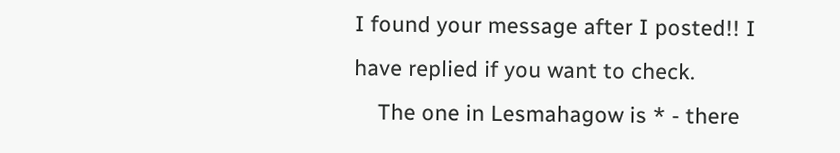I found your message after I posted!! I have replied if you want to check.
    The one in Lesmahagow is * - there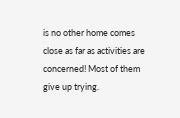is no other home comes close as far as activities are concerned! Most of them give up trying.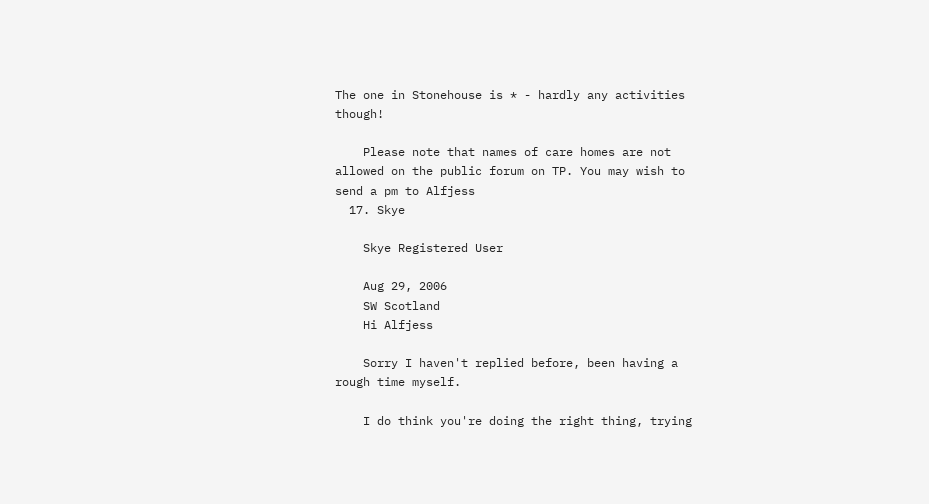The one in Stonehouse is * - hardly any activities though!

    Please note that names of care homes are not allowed on the public forum on TP. You may wish to send a pm to Alfjess
  17. Skye

    Skye Registered User

    Aug 29, 2006
    SW Scotland
    Hi Alfjess

    Sorry I haven't replied before, been having a rough time myself.

    I do think you're doing the right thing, trying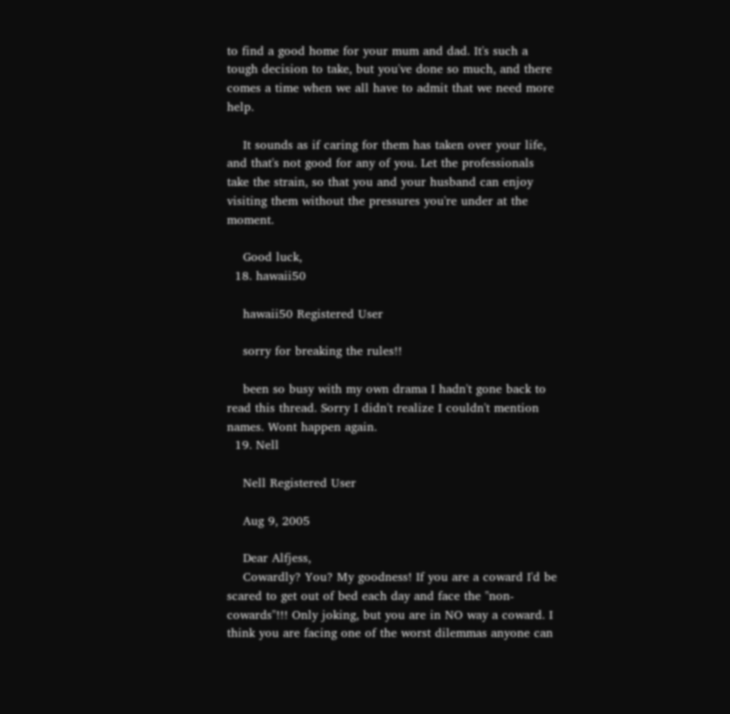to find a good home for your mum and dad. It's such a tough decision to take, but you've done so much, and there comes a time when we all have to admit that we need more help.

    It sounds as if caring for them has taken over your life, and that's not good for any of you. Let the professionals take the strain, so that you and your husband can enjoy visiting them without the pressures you're under at the moment.

    Good luck,
  18. hawaii50

    hawaii50 Registered User

    sorry for breaking the rules!!

    been so busy with my own drama I hadn't gone back to read this thread. Sorry I didn't realize I couldn't mention names. Wont happen again.
  19. Nell

    Nell Registered User

    Aug 9, 2005

    Dear Alfjess,
    Cowardly? You? My goodness! If you are a coward I'd be scared to get out of bed each day and face the "non-cowards"!!! Only joking, but you are in NO way a coward. I think you are facing one of the worst dilemmas anyone can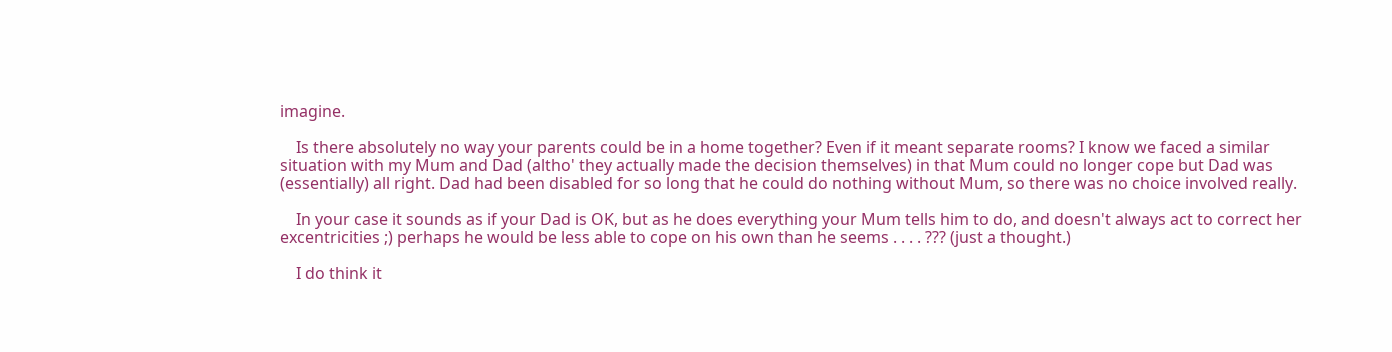imagine.

    Is there absolutely no way your parents could be in a home together? Even if it meant separate rooms? I know we faced a similar situation with my Mum and Dad (altho' they actually made the decision themselves) in that Mum could no longer cope but Dad was (essentially) all right. Dad had been disabled for so long that he could do nothing without Mum, so there was no choice involved really.

    In your case it sounds as if your Dad is OK, but as he does everything your Mum tells him to do, and doesn't always act to correct her excentricities ;) perhaps he would be less able to cope on his own than he seems . . . . ??? (just a thought.)

    I do think it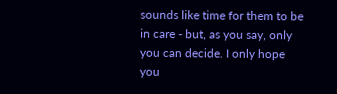sounds like time for them to be in care - but, as you say, only you can decide. I only hope you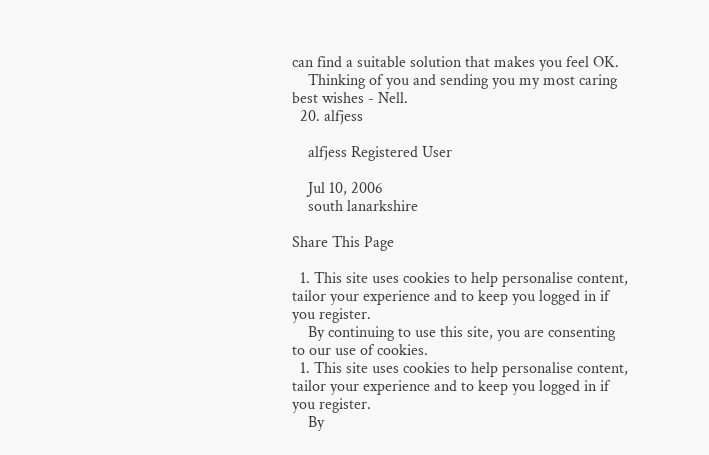can find a suitable solution that makes you feel OK.
    Thinking of you and sending you my most caring best wishes - Nell.
  20. alfjess

    alfjess Registered User

    Jul 10, 2006
    south lanarkshire

Share This Page

  1. This site uses cookies to help personalise content, tailor your experience and to keep you logged in if you register.
    By continuing to use this site, you are consenting to our use of cookies.
  1. This site uses cookies to help personalise content, tailor your experience and to keep you logged in if you register.
    By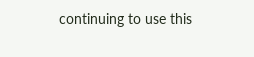continuing to use this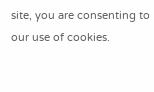site, you are consenting to our use of cookies.